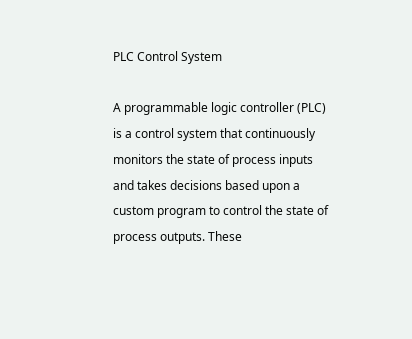PLC Control System

A programmable logic controller (PLC) is a control system that continuously monitors the state of process inputs and takes decisions based upon a custom program to control the state of process outputs. These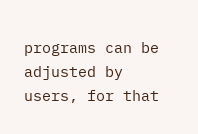programs can be adjusted by users, for that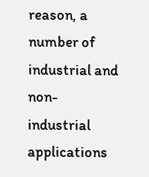reason, a number of industrial and non-industrial applications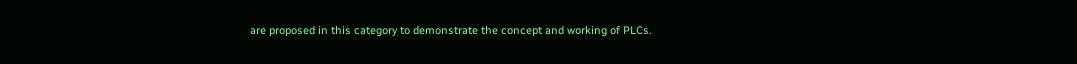are proposed in this category to demonstrate the concept and working of PLCs.